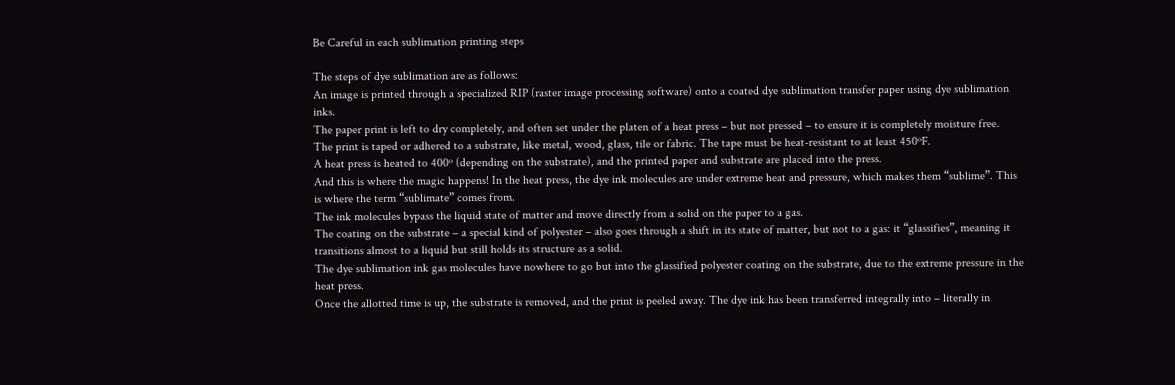Be Careful in each sublimation printing steps

The steps of dye sublimation are as follows:
An image is printed through a specialized RIP (raster image processing software) onto a coated dye sublimation transfer paper using dye sublimation inks.
The paper print is left to dry completely, and often set under the platen of a heat press – but not pressed – to ensure it is completely moisture free.
The print is taped or adhered to a substrate, like metal, wood, glass, tile or fabric. The tape must be heat-resistant to at least 450ºF.
A heat press is heated to 400º (depending on the substrate), and the printed paper and substrate are placed into the press.
And this is where the magic happens! In the heat press, the dye ink molecules are under extreme heat and pressure, which makes them “sublime”. This is where the term “sublimate” comes from.
The ink molecules bypass the liquid state of matter and move directly from a solid on the paper to a gas.
The coating on the substrate – a special kind of polyester – also goes through a shift in its state of matter, but not to a gas: it “glassifies”, meaning it transitions almost to a liquid but still holds its structure as a solid.
The dye sublimation ink gas molecules have nowhere to go but into the glassified polyester coating on the substrate, due to the extreme pressure in the heat press.
Once the allotted time is up, the substrate is removed, and the print is peeled away. The dye ink has been transferred integrally into – literally in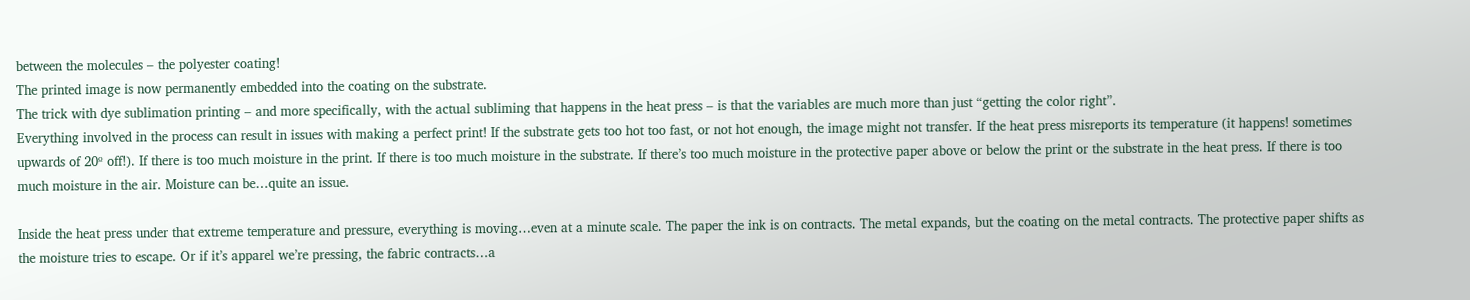between the molecules – the polyester coating!
The printed image is now permanently embedded into the coating on the substrate.
The trick with dye sublimation printing – and more specifically, with the actual subliming that happens in the heat press – is that the variables are much more than just “getting the color right”.
Everything involved in the process can result in issues with making a perfect print! If the substrate gets too hot too fast, or not hot enough, the image might not transfer. If the heat press misreports its temperature (it happens! sometimes upwards of 20º off!). If there is too much moisture in the print. If there is too much moisture in the substrate. If there’s too much moisture in the protective paper above or below the print or the substrate in the heat press. If there is too much moisture in the air. Moisture can be…quite an issue.

Inside the heat press under that extreme temperature and pressure, everything is moving…even at a minute scale. The paper the ink is on contracts. The metal expands, but the coating on the metal contracts. The protective paper shifts as the moisture tries to escape. Or if it’s apparel we’re pressing, the fabric contracts…a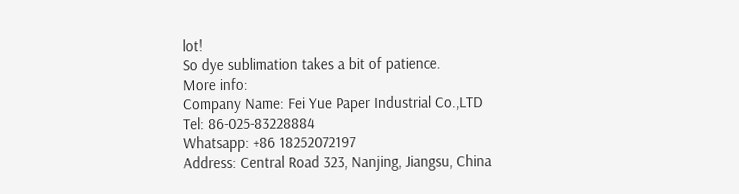lot!
So dye sublimation takes a bit of patience.
More info:
Company Name: Fei Yue Paper Industrial Co.,LTD
Tel: 86-025-83228884
Whatsapp: +86 18252072197
Address: Central Road 323, Nanjing, Jiangsu, China